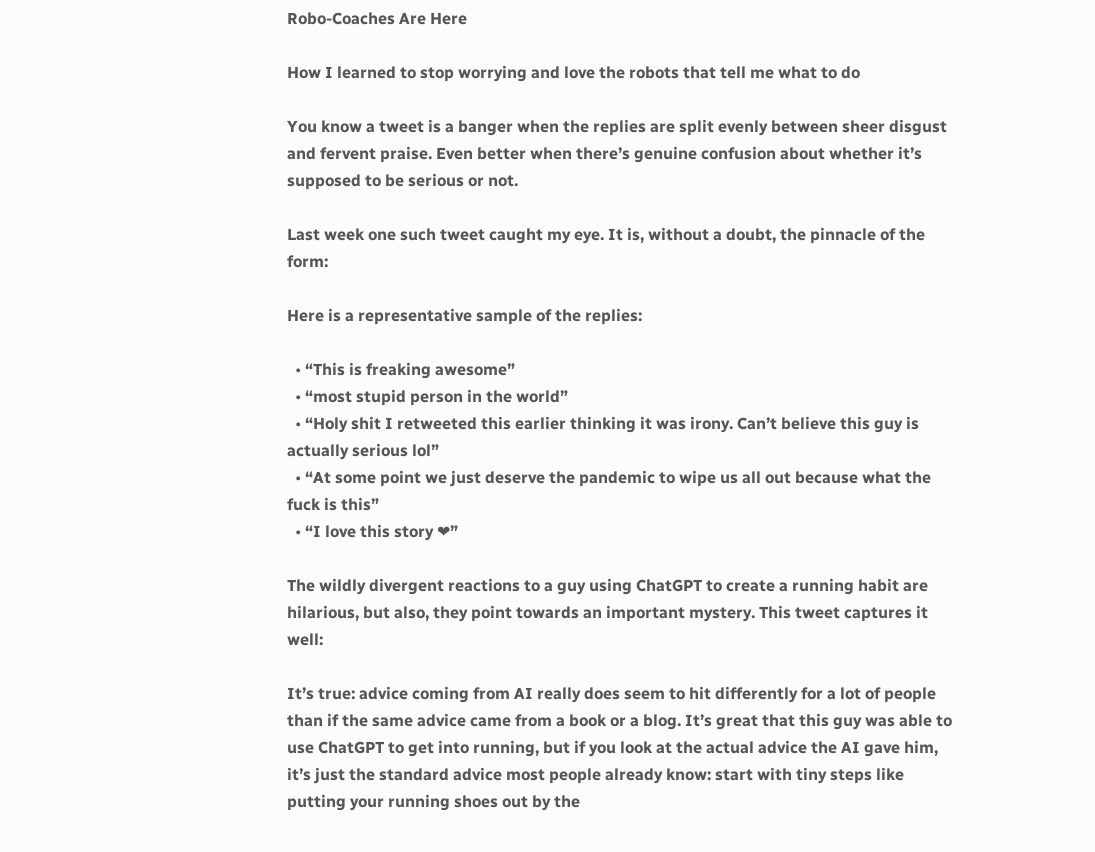Robo-Coaches Are Here

How I learned to stop worrying and love the robots that tell me what to do

You know a tweet is a banger when the replies are split evenly between sheer disgust and fervent praise. Even better when there’s genuine confusion about whether it’s supposed to be serious or not.

Last week one such tweet caught my eye. It is, without a doubt, the pinnacle of the form:

Here is a representative sample of the replies:

  • “This is freaking awesome”
  • “most stupid person in the world”
  • “Holy shit I retweeted this earlier thinking it was irony. Can’t believe this guy is actually serious lol”
  • “At some point we just deserve the pandemic to wipe us all out because what the fuck is this”
  • “I love this story ❤”

The wildly divergent reactions to a guy using ChatGPT to create a running habit are hilarious, but also, they point towards an important mystery. This tweet captures it well:

It’s true: advice coming from AI really does seem to hit differently for a lot of people than if the same advice came from a book or a blog. It’s great that this guy was able to use ChatGPT to get into running, but if you look at the actual advice the AI gave him, it’s just the standard advice most people already know: start with tiny steps like putting your running shoes out by the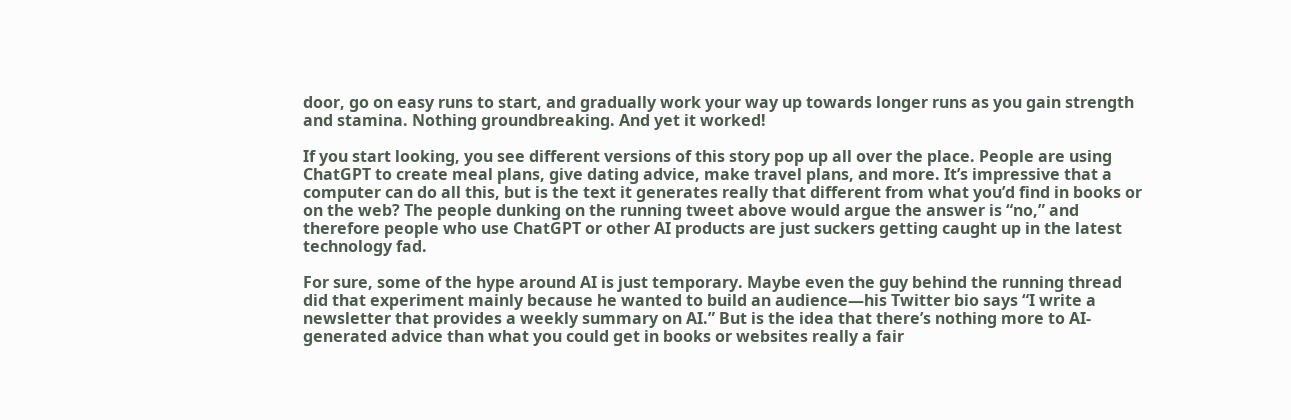door, go on easy runs to start, and gradually work your way up towards longer runs as you gain strength and stamina. Nothing groundbreaking. And yet it worked!

If you start looking, you see different versions of this story pop up all over the place. People are using ChatGPT to create meal plans, give dating advice, make travel plans, and more. It’s impressive that a computer can do all this, but is the text it generates really that different from what you’d find in books or on the web? The people dunking on the running tweet above would argue the answer is “no,” and therefore people who use ChatGPT or other AI products are just suckers getting caught up in the latest technology fad.

For sure, some of the hype around AI is just temporary. Maybe even the guy behind the running thread did that experiment mainly because he wanted to build an audience—his Twitter bio says “I write a newsletter that provides a weekly summary on AI.” But is the idea that there’s nothing more to AI-generated advice than what you could get in books or websites really a fair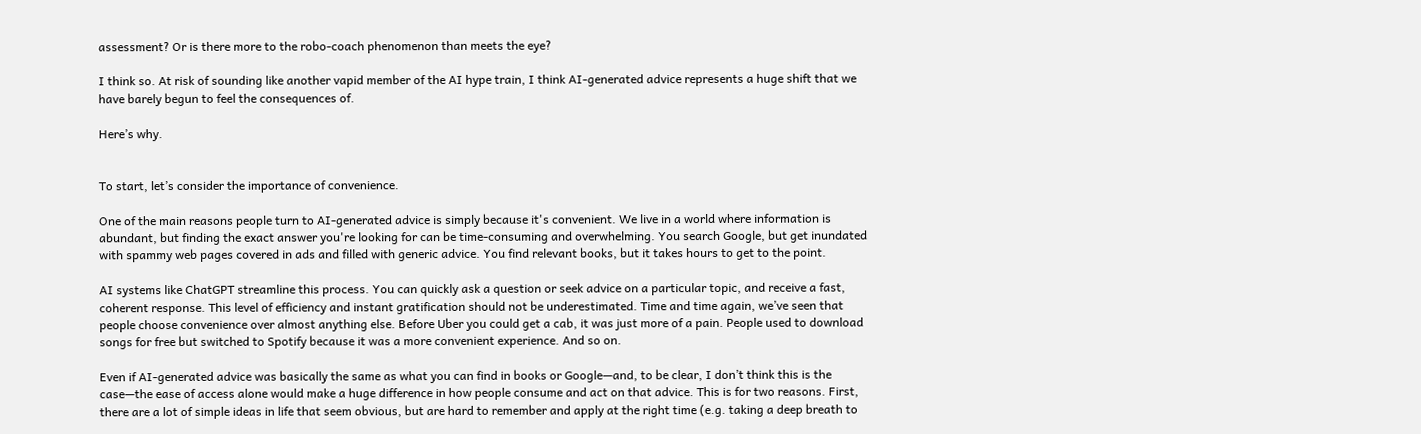assessment? Or is there more to the robo-coach phenomenon than meets the eye?

I think so. At risk of sounding like another vapid member of the AI hype train, I think AI-generated advice represents a huge shift that we have barely begun to feel the consequences of.

Here’s why.


To start, let’s consider the importance of convenience.

One of the main reasons people turn to AI-generated advice is simply because it's convenient. We live in a world where information is abundant, but finding the exact answer you're looking for can be time-consuming and overwhelming. You search Google, but get inundated with spammy web pages covered in ads and filled with generic advice. You find relevant books, but it takes hours to get to the point.

AI systems like ChatGPT streamline this process. You can quickly ask a question or seek advice on a particular topic, and receive a fast, coherent response. This level of efficiency and instant gratification should not be underestimated. Time and time again, we’ve seen that people choose convenience over almost anything else. Before Uber you could get a cab, it was just more of a pain. People used to download songs for free but switched to Spotify because it was a more convenient experience. And so on.

Even if AI-generated advice was basically the same as what you can find in books or Google—and, to be clear, I don’t think this is the case—the ease of access alone would make a huge difference in how people consume and act on that advice. This is for two reasons. First, there are a lot of simple ideas in life that seem obvious, but are hard to remember and apply at the right time (e.g. taking a deep breath to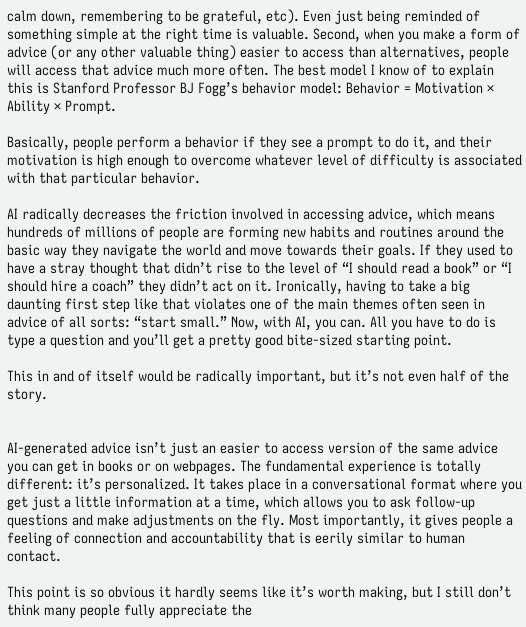calm down, remembering to be grateful, etc). Even just being reminded of something simple at the right time is valuable. Second, when you make a form of advice (or any other valuable thing) easier to access than alternatives, people will access that advice much more often. The best model I know of to explain this is Stanford Professor BJ Fogg’s behavior model: Behavior = Motivation × Ability × Prompt.

Basically, people perform a behavior if they see a prompt to do it, and their motivation is high enough to overcome whatever level of difficulty is associated with that particular behavior.

AI radically decreases the friction involved in accessing advice, which means hundreds of millions of people are forming new habits and routines around the basic way they navigate the world and move towards their goals. If they used to have a stray thought that didn’t rise to the level of “I should read a book” or “I should hire a coach” they didn’t act on it. Ironically, having to take a big daunting first step like that violates one of the main themes often seen in advice of all sorts: “start small.” Now, with AI, you can. All you have to do is type a question and you’ll get a pretty good bite-sized starting point.

This in and of itself would be radically important, but it’s not even half of the story.


AI-generated advice isn’t just an easier to access version of the same advice you can get in books or on webpages. The fundamental experience is totally different: it’s personalized. It takes place in a conversational format where you get just a little information at a time, which allows you to ask follow-up questions and make adjustments on the fly. Most importantly, it gives people a feeling of connection and accountability that is eerily similar to human contact.

This point is so obvious it hardly seems like it’s worth making, but I still don’t think many people fully appreciate the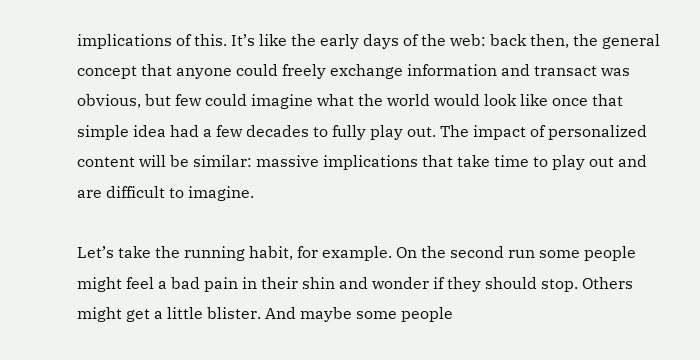implications of this. It’s like the early days of the web: back then, the general concept that anyone could freely exchange information and transact was obvious, but few could imagine what the world would look like once that simple idea had a few decades to fully play out. The impact of personalized content will be similar: massive implications that take time to play out and are difficult to imagine.

Let’s take the running habit, for example. On the second run some people might feel a bad pain in their shin and wonder if they should stop. Others might get a little blister. And maybe some people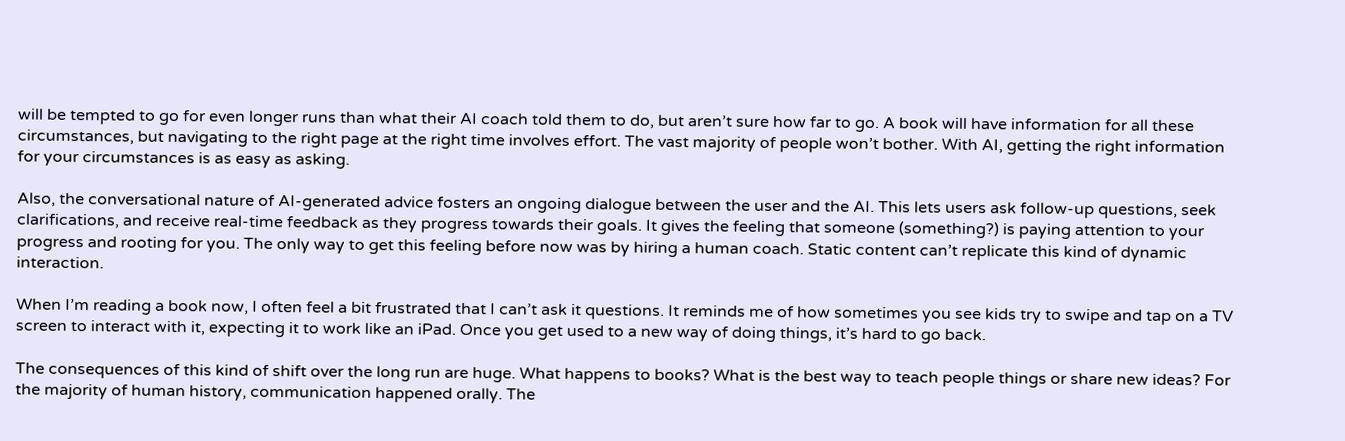will be tempted to go for even longer runs than what their AI coach told them to do, but aren’t sure how far to go. A book will have information for all these circumstances, but navigating to the right page at the right time involves effort. The vast majority of people won’t bother. With AI, getting the right information for your circumstances is as easy as asking.

Also, the conversational nature of AI-generated advice fosters an ongoing dialogue between the user and the AI. This lets users ask follow-up questions, seek clarifications, and receive real-time feedback as they progress towards their goals. It gives the feeling that someone (something?) is paying attention to your progress and rooting for you. The only way to get this feeling before now was by hiring a human coach. Static content can’t replicate this kind of dynamic interaction.

When I’m reading a book now, I often feel a bit frustrated that I can’t ask it questions. It reminds me of how sometimes you see kids try to swipe and tap on a TV screen to interact with it, expecting it to work like an iPad. Once you get used to a new way of doing things, it’s hard to go back.

The consequences of this kind of shift over the long run are huge. What happens to books? What is the best way to teach people things or share new ideas? For the majority of human history, communication happened orally. The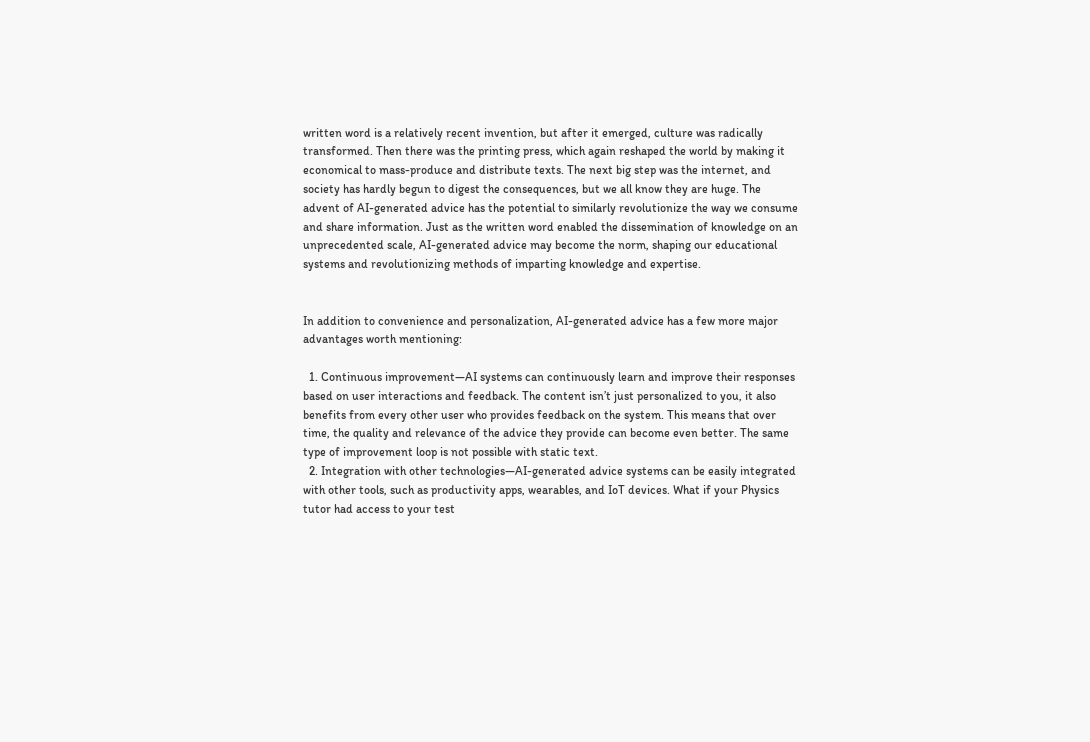written word is a relatively recent invention, but after it emerged, culture was radically transformed. Then there was the printing press, which again reshaped the world by making it economical to mass-produce and distribute texts. The next big step was the internet, and society has hardly begun to digest the consequences, but we all know they are huge. The advent of AI-generated advice has the potential to similarly revolutionize the way we consume and share information. Just as the written word enabled the dissemination of knowledge on an unprecedented scale, AI-generated advice may become the norm, shaping our educational systems and revolutionizing methods of imparting knowledge and expertise.


In addition to convenience and personalization, AI-generated advice has a few more major advantages worth mentioning:

  1. Continuous improvement—AI systems can continuously learn and improve their responses based on user interactions and feedback. The content isn’t just personalized to you, it also benefits from every other user who provides feedback on the system. This means that over time, the quality and relevance of the advice they provide can become even better. The same type of improvement loop is not possible with static text.
  2. Integration with other technologies—AI-generated advice systems can be easily integrated with other tools, such as productivity apps, wearables, and IoT devices. What if your Physics tutor had access to your test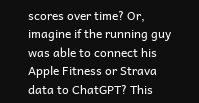scores over time? Or, imagine if the running guy was able to connect his Apple Fitness or Strava data to ChatGPT? This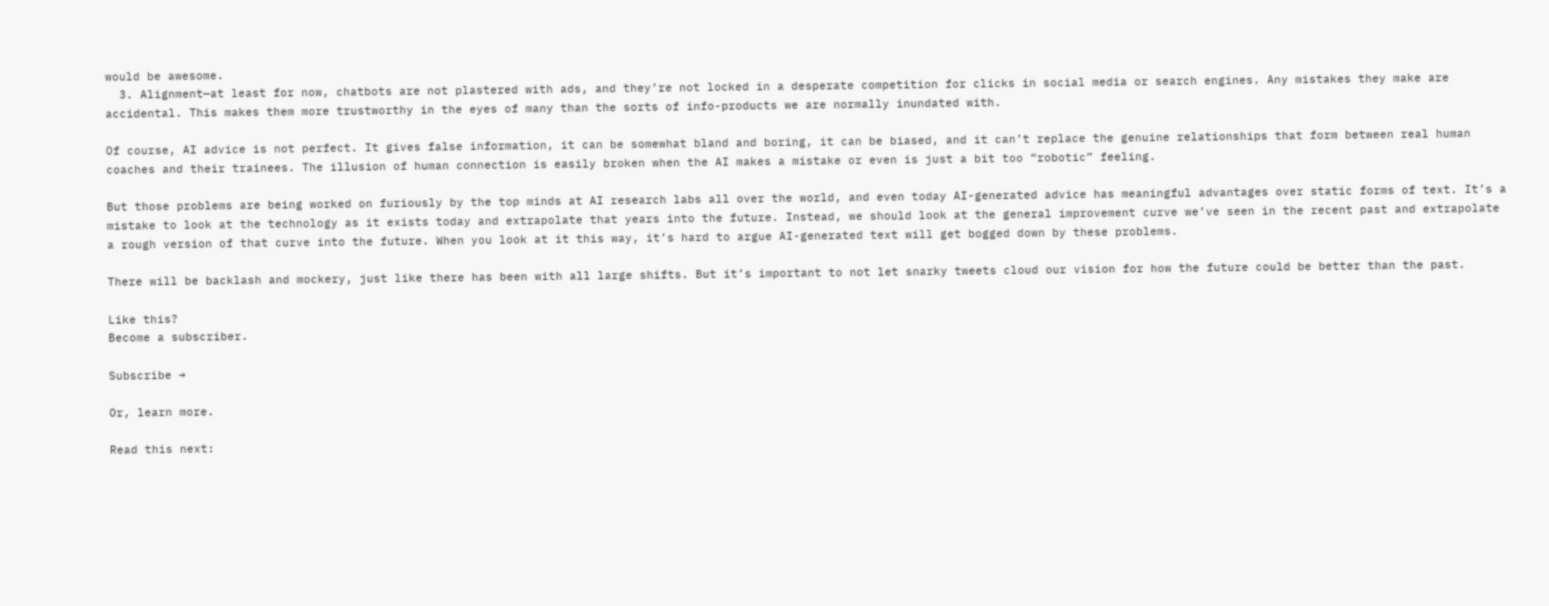would be awesome.
  3. Alignment—at least for now, chatbots are not plastered with ads, and they’re not locked in a desperate competition for clicks in social media or search engines. Any mistakes they make are accidental. This makes them more trustworthy in the eyes of many than the sorts of info-products we are normally inundated with.

Of course, AI advice is not perfect. It gives false information, it can be somewhat bland and boring, it can be biased, and it can’t replace the genuine relationships that form between real human coaches and their trainees. The illusion of human connection is easily broken when the AI makes a mistake or even is just a bit too “robotic” feeling.

But those problems are being worked on furiously by the top minds at AI research labs all over the world, and even today AI-generated advice has meaningful advantages over static forms of text. It’s a mistake to look at the technology as it exists today and extrapolate that years into the future. Instead, we should look at the general improvement curve we’ve seen in the recent past and extrapolate a rough version of that curve into the future. When you look at it this way, it’s hard to argue AI-generated text will get bogged down by these problems.

There will be backlash and mockery, just like there has been with all large shifts. But it’s important to not let snarky tweets cloud our vision for how the future could be better than the past.

Like this?
Become a subscriber.

Subscribe →

Or, learn more.

Read this next: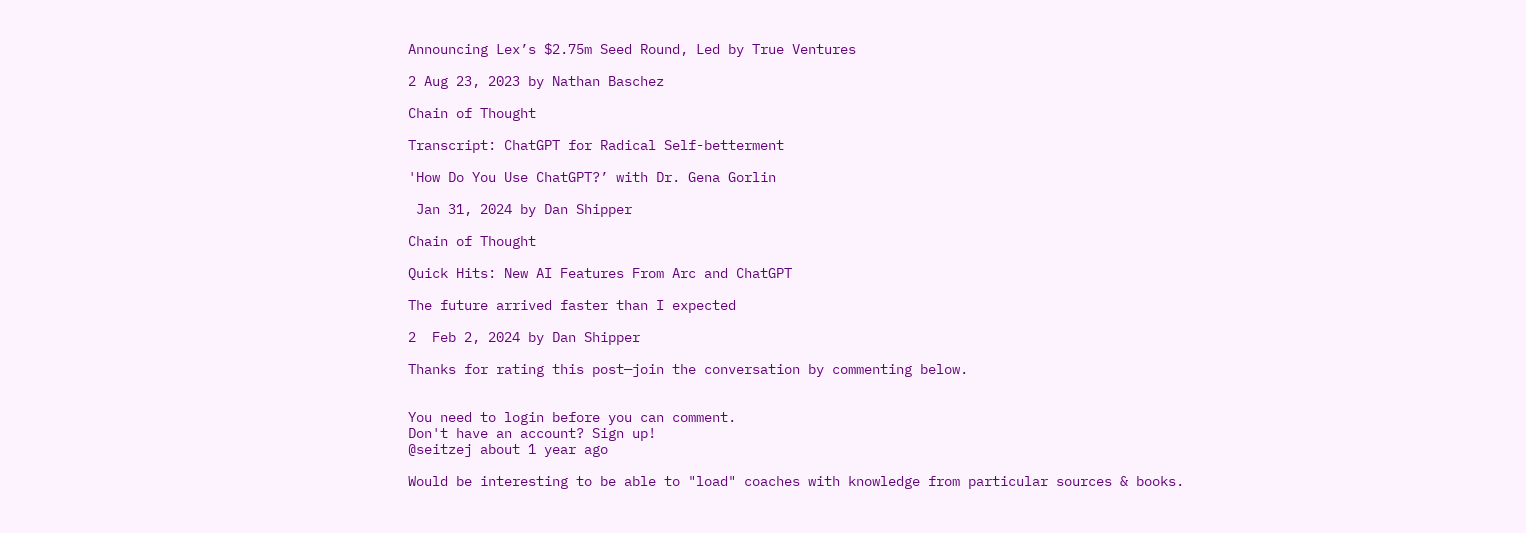Announcing Lex’s $2.75m Seed Round, Led by True Ventures

2 Aug 23, 2023 by Nathan Baschez

Chain of Thought

Transcript: ChatGPT for Radical Self-betterment

'How Do You Use ChatGPT?’ with Dr. Gena Gorlin

 Jan 31, 2024 by Dan Shipper

Chain of Thought

Quick Hits: New AI Features From Arc and ChatGPT

The future arrived faster than I expected

2  Feb 2, 2024 by Dan Shipper

Thanks for rating this post—join the conversation by commenting below.


You need to login before you can comment.
Don't have an account? Sign up!
@seitzej about 1 year ago

Would be interesting to be able to "load" coaches with knowledge from particular sources & books.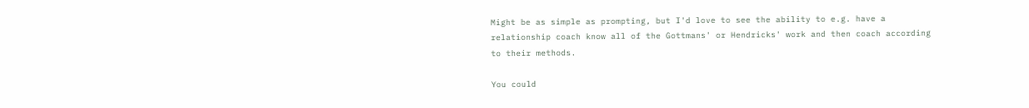Might be as simple as prompting, but I'd love to see the ability to e.g. have a relationship coach know all of the Gottmans' or Hendricks' work and then coach according to their methods.

You could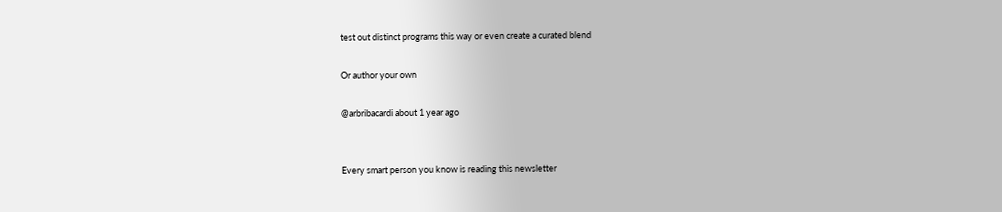test out distinct programs this way or even create a curated blend

Or author your own

@arbribacardi about 1 year ago


Every smart person you know is reading this newsletter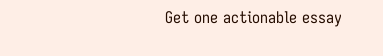Get one actionable essay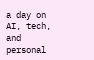a day on AI, tech, and personal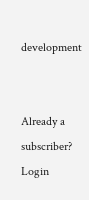development


Already a subscriber? Login